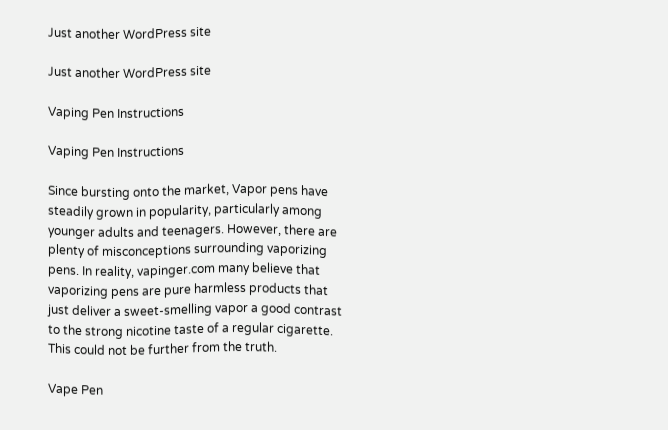Just another WordPress site

Just another WordPress site

Vaping Pen Instructions

Vaping Pen Instructions

Since bursting onto the market, Vapor pens have steadily grown in popularity, particularly among younger adults and teenagers. However, there are plenty of misconceptions surrounding vaporizing pens. In reality, vapinger.com many believe that vaporizing pens are pure harmless products that just deliver a sweet-smelling vapor a good contrast to the strong nicotine taste of a regular cigarette. This could not be further from the truth.

Vape Pen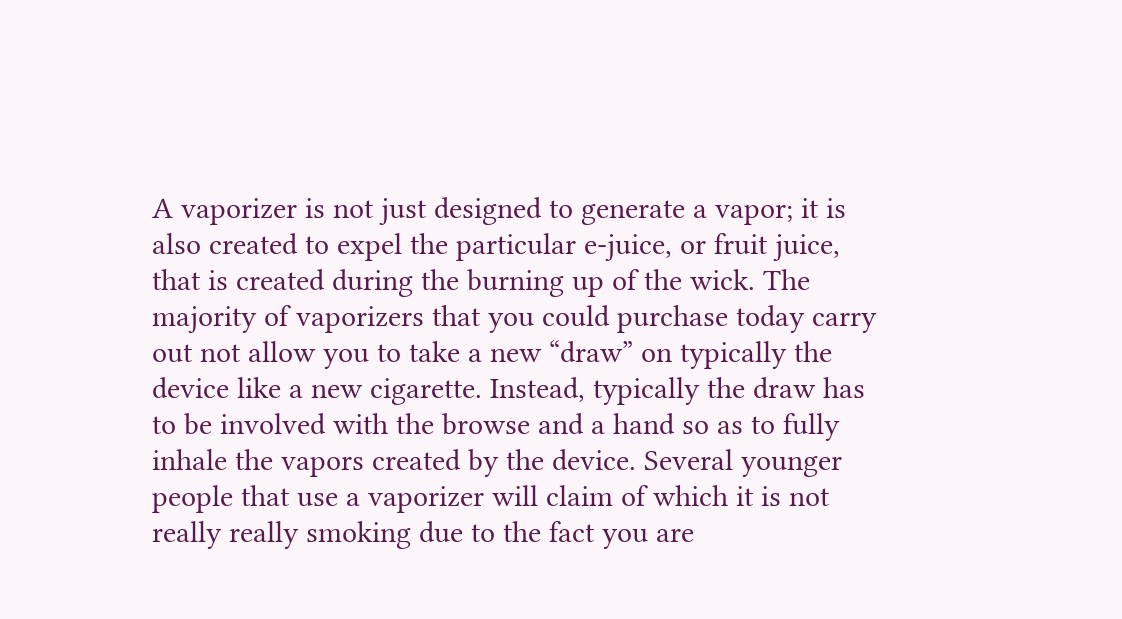A vaporizer is not just designed to generate a vapor; it is also created to expel the particular e-juice, or fruit juice, that is created during the burning up of the wick. The majority of vaporizers that you could purchase today carry out not allow you to take a new “draw” on typically the device like a new cigarette. Instead, typically the draw has to be involved with the browse and a hand so as to fully inhale the vapors created by the device. Several younger people that use a vaporizer will claim of which it is not really really smoking due to the fact you are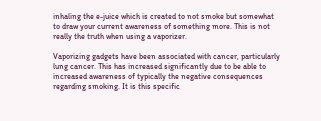inhaling the e-juice which is created to not smoke but somewhat to draw your current awareness of something more. This is not really the truth when using a vaporizer.

Vaporizing gadgets have been associated with cancer, particularly lung cancer. This has increased significantly due to be able to increased awareness of typically the negative consequences regarding smoking. It is this specific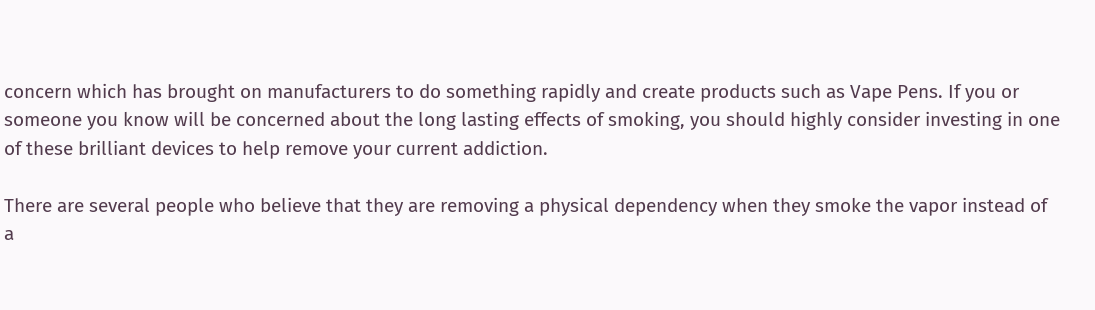concern which has brought on manufacturers to do something rapidly and create products such as Vape Pens. If you or someone you know will be concerned about the long lasting effects of smoking, you should highly consider investing in one of these brilliant devices to help remove your current addiction.

There are several people who believe that they are removing a physical dependency when they smoke the vapor instead of a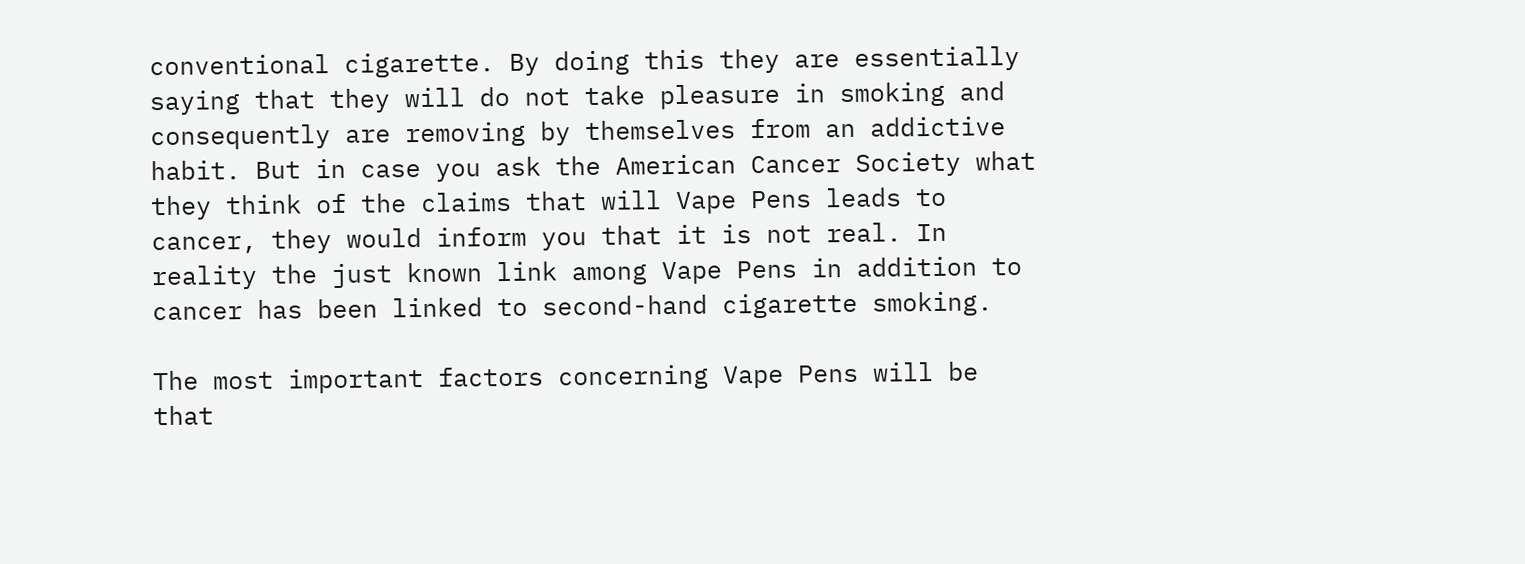conventional cigarette. By doing this they are essentially saying that they will do not take pleasure in smoking and consequently are removing by themselves from an addictive habit. But in case you ask the American Cancer Society what they think of the claims that will Vape Pens leads to cancer, they would inform you that it is not real. In reality the just known link among Vape Pens in addition to cancer has been linked to second-hand cigarette smoking.

The most important factors concerning Vape Pens will be that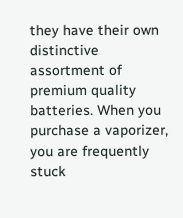they have their own distinctive assortment of premium quality batteries. When you purchase a vaporizer, you are frequently stuck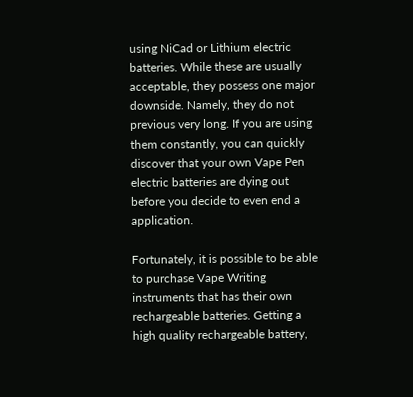using NiCad or Lithium electric batteries. While these are usually acceptable, they possess one major downside. Namely, they do not previous very long. If you are using them constantly, you can quickly discover that your own Vape Pen electric batteries are dying out before you decide to even end a application.

Fortunately, it is possible to be able to purchase Vape Writing instruments that has their own rechargeable batteries. Getting a high quality rechargeable battery,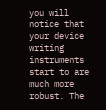you will notice that your device writing instruments start to are much more robust. The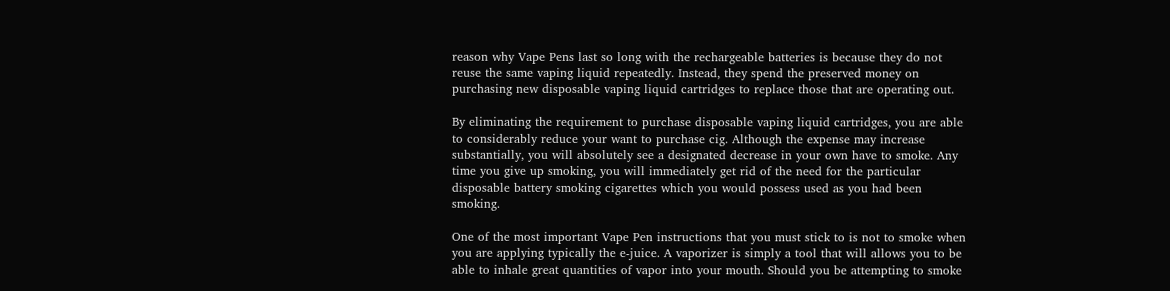reason why Vape Pens last so long with the rechargeable batteries is because they do not reuse the same vaping liquid repeatedly. Instead, they spend the preserved money on purchasing new disposable vaping liquid cartridges to replace those that are operating out.

By eliminating the requirement to purchase disposable vaping liquid cartridges, you are able to considerably reduce your want to purchase cig. Although the expense may increase substantially, you will absolutely see a designated decrease in your own have to smoke. Any time you give up smoking, you will immediately get rid of the need for the particular disposable battery smoking cigarettes which you would possess used as you had been smoking.

One of the most important Vape Pen instructions that you must stick to is not to smoke when you are applying typically the e-juice. A vaporizer is simply a tool that will allows you to be able to inhale great quantities of vapor into your mouth. Should you be attempting to smoke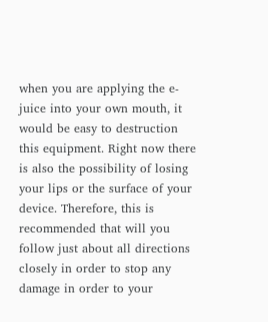when you are applying the e-juice into your own mouth, it would be easy to destruction this equipment. Right now there is also the possibility of losing your lips or the surface of your device. Therefore, this is recommended that will you follow just about all directions closely in order to stop any damage in order to your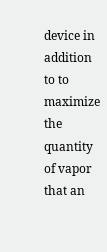device in addition to to maximize the quantity of vapor that an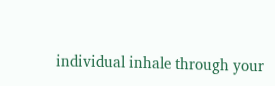individual inhale through your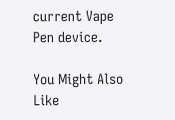current Vape Pen device.

You Might Also Like